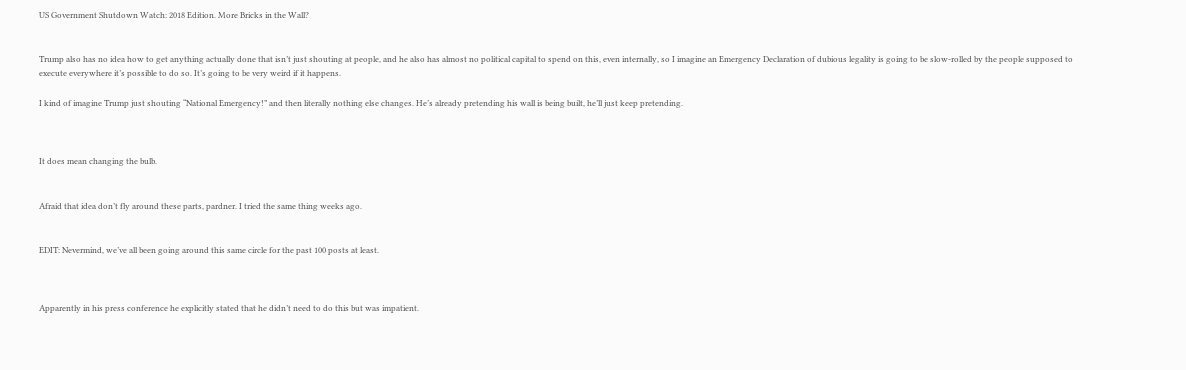US Government Shutdown Watch: 2018 Edition. More Bricks in the Wall?


Trump also has no idea how to get anything actually done that isn’t just shouting at people, and he also has almost no political capital to spend on this, even internally, so I imagine an Emergency Declaration of dubious legality is going to be slow-rolled by the people supposed to execute everywhere it’s possible to do so. It’s going to be very weird if it happens.

I kind of imagine Trump just shouting “National Emergency!” and then literally nothing else changes. He’s already pretending his wall is being built, he’ll just keep pretending.



It does mean changing the bulb.


Afraid that idea don’t fly around these parts, pardner. I tried the same thing weeks ago.


EDIT: Nevermind, we’ve all been going around this same circle for the past 100 posts at least.



Apparently in his press conference he explicitly stated that he didn’t need to do this but was impatient.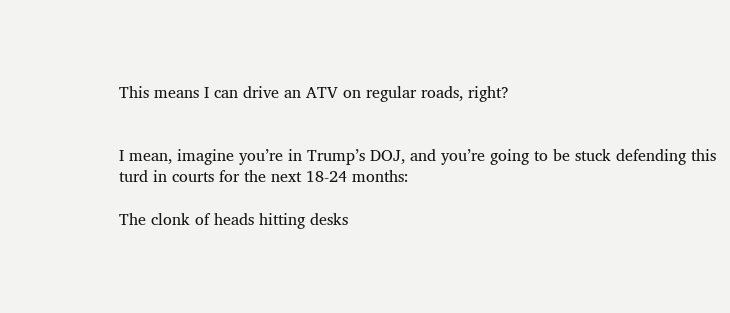This means I can drive an ATV on regular roads, right?


I mean, imagine you’re in Trump’s DOJ, and you’re going to be stuck defending this turd in courts for the next 18-24 months:

The clonk of heads hitting desks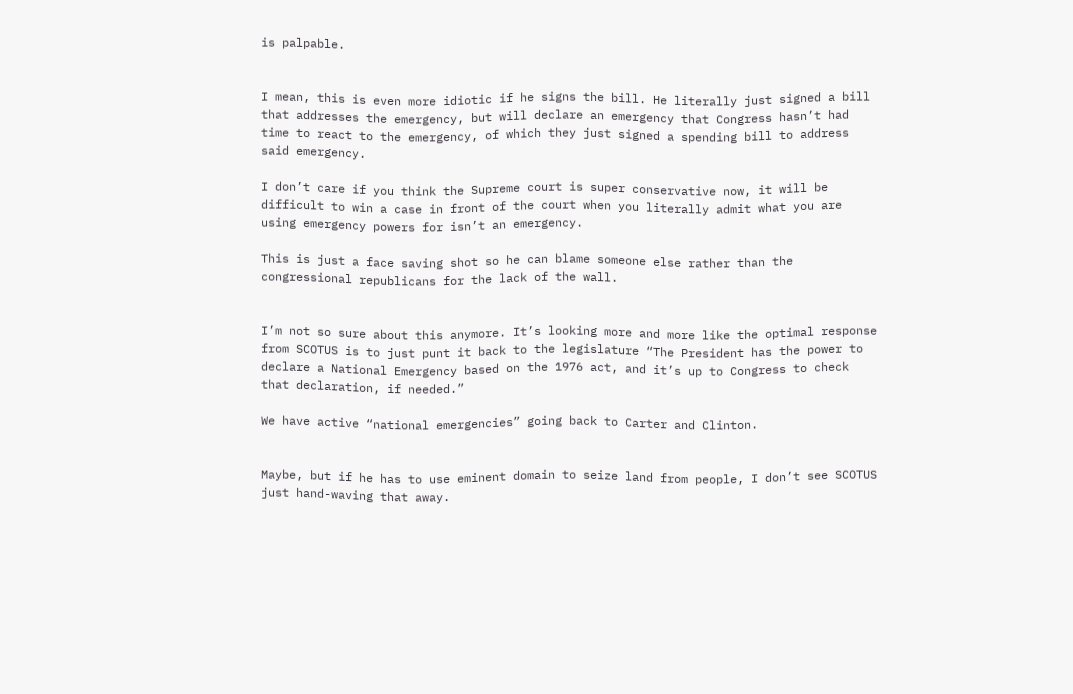is palpable.


I mean, this is even more idiotic if he signs the bill. He literally just signed a bill that addresses the emergency, but will declare an emergency that Congress hasn’t had time to react to the emergency, of which they just signed a spending bill to address said emergency.

I don’t care if you think the Supreme court is super conservative now, it will be difficult to win a case in front of the court when you literally admit what you are using emergency powers for isn’t an emergency.

This is just a face saving shot so he can blame someone else rather than the congressional republicans for the lack of the wall.


I’m not so sure about this anymore. It’s looking more and more like the optimal response from SCOTUS is to just punt it back to the legislature “The President has the power to declare a National Emergency based on the 1976 act, and it’s up to Congress to check that declaration, if needed.”

We have active “national emergencies” going back to Carter and Clinton.


Maybe, but if he has to use eminent domain to seize land from people, I don’t see SCOTUS just hand-waving that away.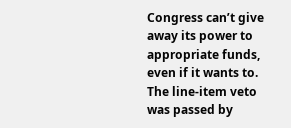Congress can’t give away its power to appropriate funds, even if it wants to. The line-item veto was passed by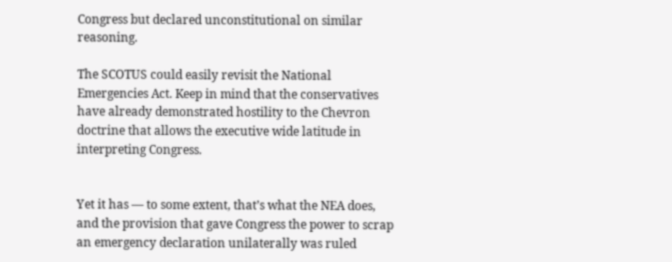Congress but declared unconstitutional on similar reasoning.

The SCOTUS could easily revisit the National Emergencies Act. Keep in mind that the conservatives have already demonstrated hostility to the Chevron doctrine that allows the executive wide latitude in interpreting Congress.


Yet it has — to some extent, that’s what the NEA does, and the provision that gave Congress the power to scrap an emergency declaration unilaterally was ruled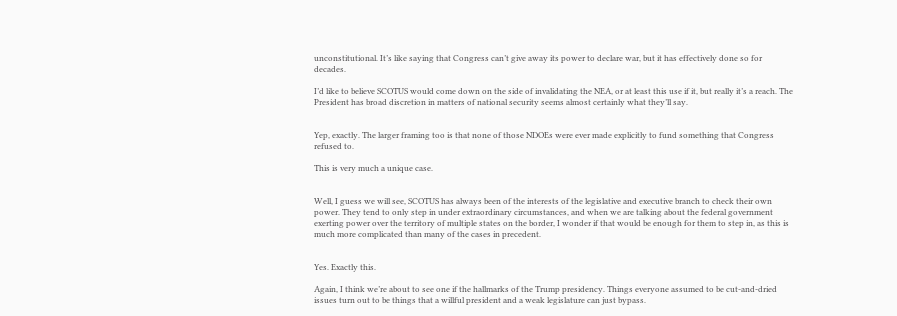unconstitutional. It’s like saying that Congress can’t give away its power to declare war, but it has effectively done so for decades.

I’d like to believe SCOTUS would come down on the side of invalidating the NEA, or at least this use if it, but really it’s a reach. The President has broad discretion in matters of national security seems almost certainly what they’ll say.


Yep, exactly. The larger framing too is that none of those NDOEs were ever made explicitly to fund something that Congress refused to.

This is very much a unique case.


Well, I guess we will see, SCOTUS has always been of the interests of the legislative and executive branch to check their own power. They tend to only step in under extraordinary circumstances, and when we are talking about the federal government exerting power over the territory of multiple states on the border, I wonder if that would be enough for them to step in, as this is much more complicated than many of the cases in precedent.


Yes. Exactly this.

Again, I think we’re about to see one if the hallmarks of the Trump presidency. Things everyone assumed to be cut-and-dried issues turn out to be things that a willful president and a weak legislature can just bypass.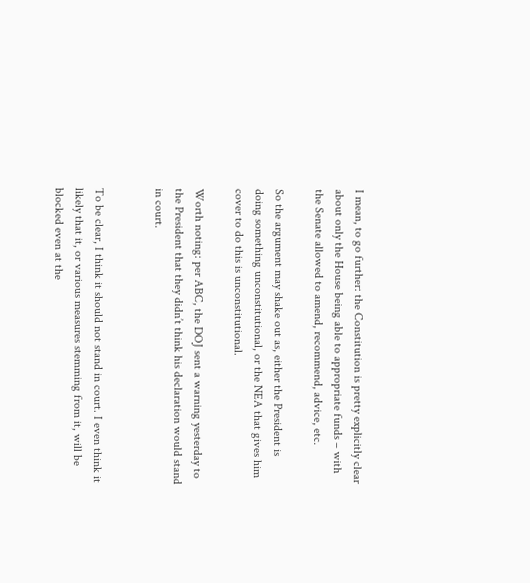I mean, to go further: the Constitution is pretty explicitly clear about only the House being able to appropriate funds – with the Senate allowed to amend, recommend, advice, etc.

So the argument may shake out as, either the President is doing something unconstitutional, or the NEA that gives him cover to do this is unconstitutional.

Worth noting: per ABC, the DOJ sent a warning yesterday to the President that they didn’t think his declaration would stand in court.


To be clear, I think it should not stand in court. I even think it likely that it, or various measures stemming from it, will be blocked even at the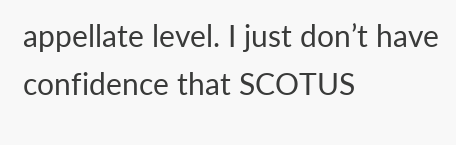appellate level. I just don’t have confidence that SCOTUS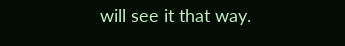will see it that way.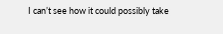I can’t see how it could possibly take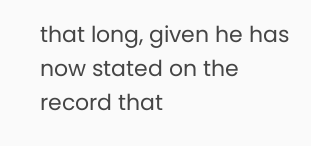that long, given he has now stated on the record that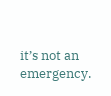it’s not an emergency.